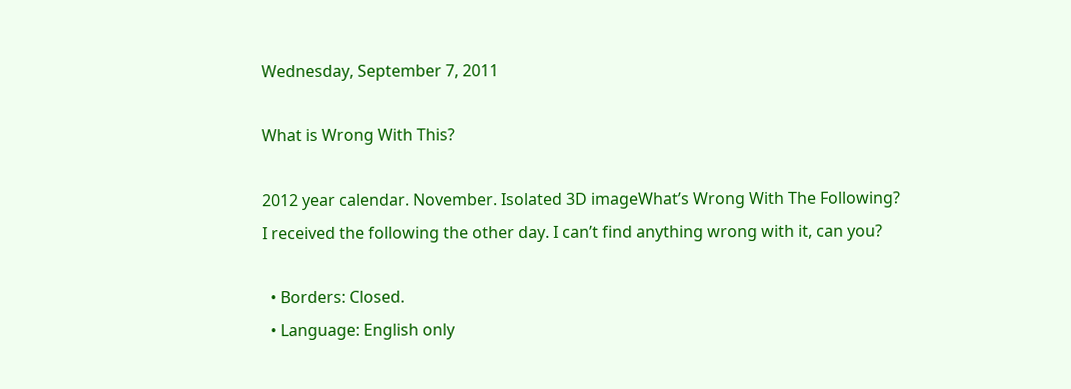Wednesday, September 7, 2011

What is Wrong With This?

2012 year calendar. November. Isolated 3D imageWhat’s Wrong With The Following?
I received the following the other day. I can’t find anything wrong with it, can you?

  • Borders: Closed.
  • Language: English only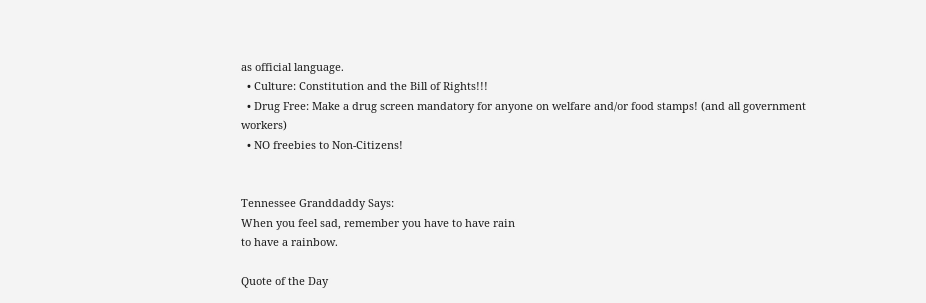as official language.
  • Culture: Constitution and the Bill of Rights!!!
  • Drug Free: Make a drug screen mandatory for anyone on welfare and/or food stamps! (and all government workers)
  • NO freebies to Non-Citizens!


Tennessee Granddaddy Says:
When you feel sad, remember you have to have rain
to have a rainbow.

Quote of the Day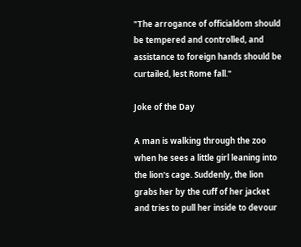"The arrogance of officialdom should be tempered and controlled, and assistance to foreign hands should be curtailed, lest Rome fall."

Joke of the Day

A man is walking through the zoo when he sees a little girl leaning into the lion's cage. Suddenly, the lion grabs her by the cuff of her jacket and tries to pull her inside to devour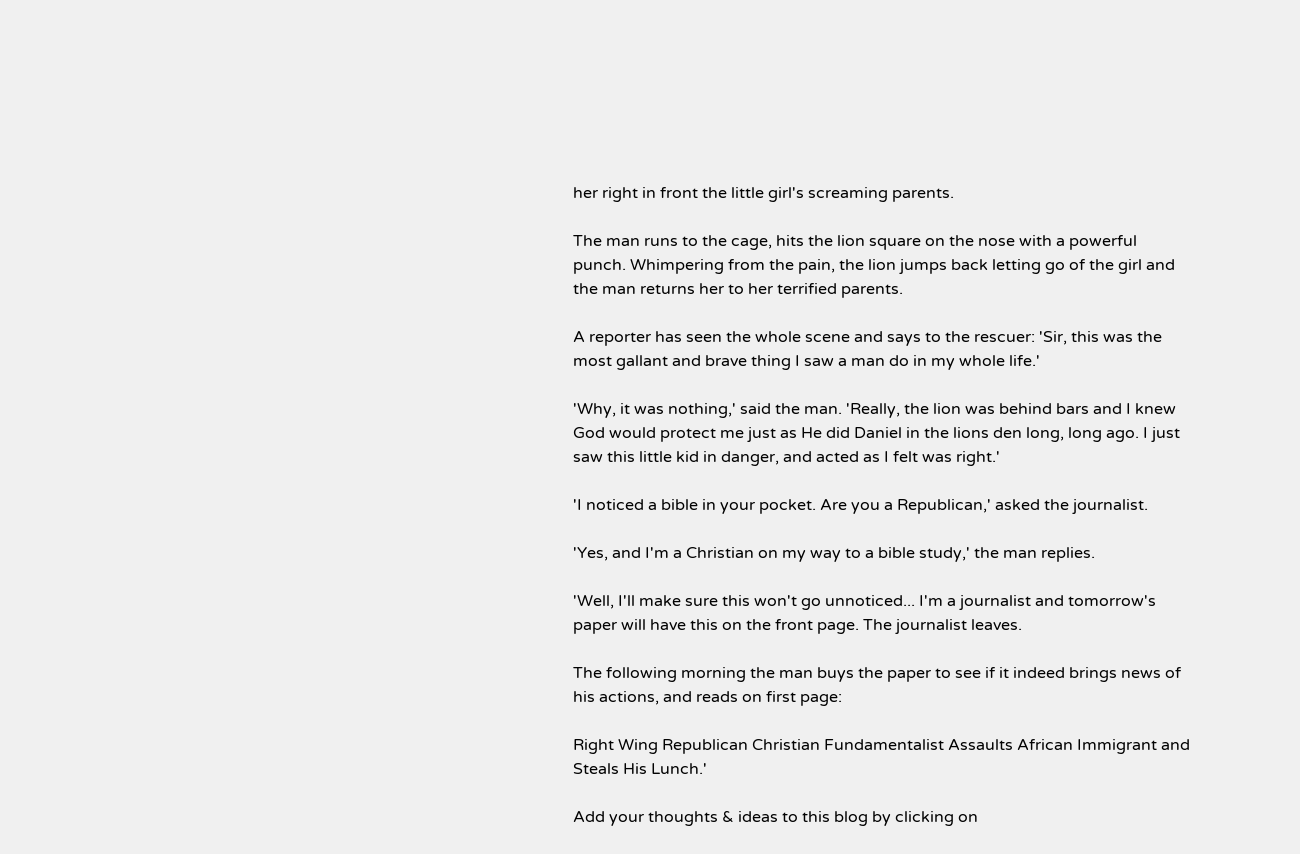her right in front the little girl's screaming parents.

The man runs to the cage, hits the lion square on the nose with a powerful punch. Whimpering from the pain, the lion jumps back letting go of the girl and the man returns her to her terrified parents.

A reporter has seen the whole scene and says to the rescuer: 'Sir, this was the most gallant and brave thing I saw a man do in my whole life.'

'Why, it was nothing,' said the man. 'Really, the lion was behind bars and I knew God would protect me just as He did Daniel in the lions den long, long ago. I just saw this little kid in danger, and acted as I felt was right.'

'I noticed a bible in your pocket. Are you a Republican,' asked the journalist.

'Yes, and I'm a Christian on my way to a bible study,' the man replies.

'Well, I'll make sure this won't go unnoticed... I'm a journalist and tomorrow's paper will have this on the front page. The journalist leaves.

The following morning the man buys the paper to see if it indeed brings news of his actions, and reads on first page:

Right Wing Republican Christian Fundamentalist Assaults African Immigrant and Steals His Lunch.'

Add your thoughts & ideas to this blog by clicking on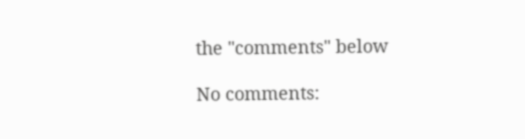the "comments" below

No comments: